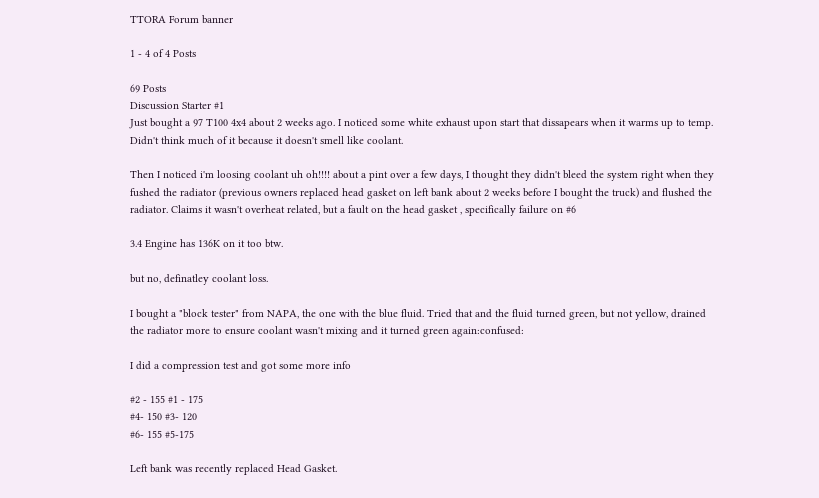TTORA Forum banner

1 - 4 of 4 Posts

69 Posts
Discussion Starter #1
Just bought a 97 T100 4x4 about 2 weeks ago. I noticed some white exhaust upon start that dissapears when it warms up to temp. Didn't think much of it because it doesn't smell like coolant.

Then I noticed i'm loosing coolant uh oh!!!! about a pint over a few days, I thought they didn't bleed the system right when they fushed the radiator (previous owners replaced head gasket on left bank about 2 weeks before I bought the truck) and flushed the radiator. Claims it wasn't overheat related, but a fault on the head gasket , specifically failure on #6

3.4 Engine has 136K on it too btw.

but no, definatley coolant loss.

I bought a "block tester" from NAPA, the one with the blue fluid. Tried that and the fluid turned green, but not yellow, drained the radiator more to ensure coolant wasn't mixing and it turned green again:confused:

I did a compression test and got some more info

#2 - 155 #1 - 175
#4- 150 #3- 120
#6- 155 #5-175

Left bank was recently replaced Head Gasket.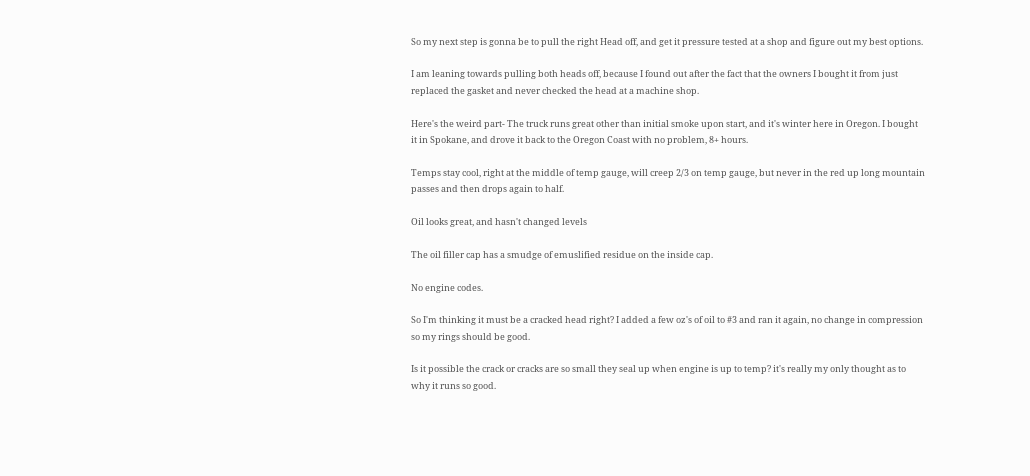So my next step is gonna be to pull the right Head off, and get it pressure tested at a shop and figure out my best options.

I am leaning towards pulling both heads off, because I found out after the fact that the owners I bought it from just replaced the gasket and never checked the head at a machine shop.

Here's the weird part- The truck runs great other than initial smoke upon start, and it's winter here in Oregon. I bought it in Spokane, and drove it back to the Oregon Coast with no problem, 8+ hours.

Temps stay cool, right at the middle of temp gauge, will creep 2/3 on temp gauge, but never in the red up long mountain passes and then drops again to half.

Oil looks great, and hasn't changed levels

The oil filler cap has a smudge of emuslified residue on the inside cap.

No engine codes.

So I'm thinking it must be a cracked head right? I added a few oz's of oil to #3 and ran it again, no change in compression so my rings should be good.

Is it possible the crack or cracks are so small they seal up when engine is up to temp? it's really my only thought as to why it runs so good.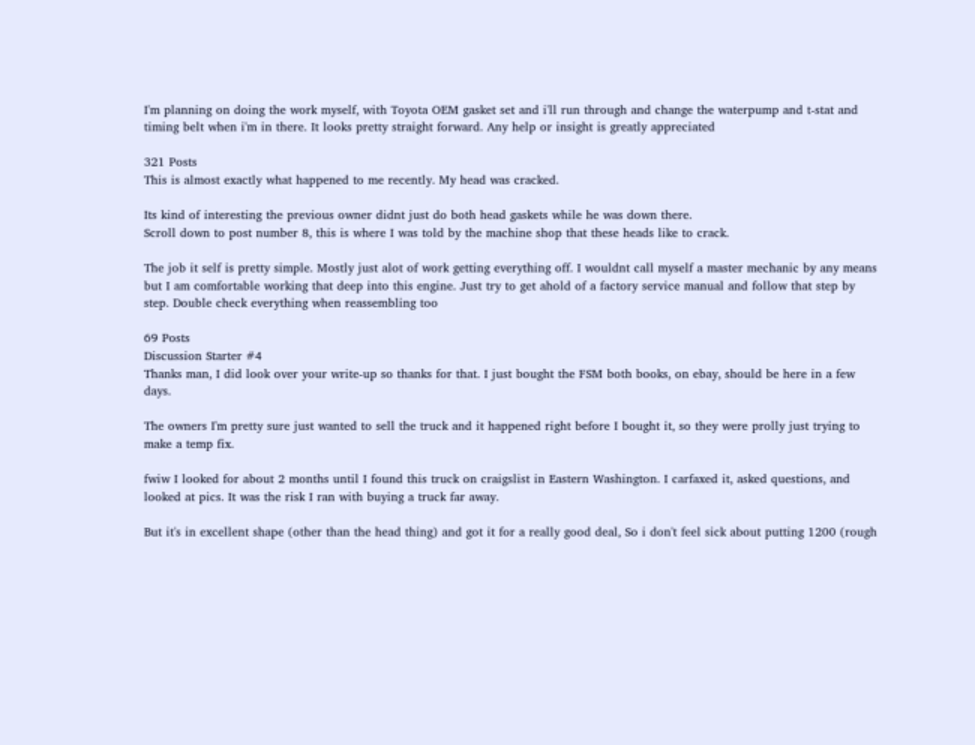I'm planning on doing the work myself, with Toyota OEM gasket set and i'll run through and change the waterpump and t-stat and timing belt when i'm in there. It looks pretty straight forward. Any help or insight is greatly appreciated

321 Posts
This is almost exactly what happened to me recently. My head was cracked.

Its kind of interesting the previous owner didnt just do both head gaskets while he was down there.
Scroll down to post number 8, this is where I was told by the machine shop that these heads like to crack.

The job it self is pretty simple. Mostly just alot of work getting everything off. I wouldnt call myself a master mechanic by any means but I am comfortable working that deep into this engine. Just try to get ahold of a factory service manual and follow that step by step. Double check everything when reassembling too

69 Posts
Discussion Starter #4
Thanks man, I did look over your write-up so thanks for that. I just bought the FSM both books, on ebay, should be here in a few days.

The owners I'm pretty sure just wanted to sell the truck and it happened right before I bought it, so they were prolly just trying to make a temp fix.

fwiw I looked for about 2 months until I found this truck on craigslist in Eastern Washington. I carfaxed it, asked questions, and looked at pics. It was the risk I ran with buying a truck far away.

But it's in excellent shape (other than the head thing) and got it for a really good deal, So i don't feel sick about putting 1200 (rough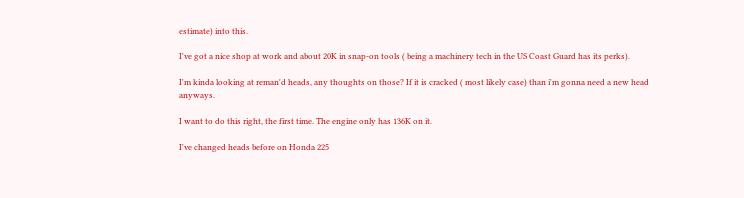estimate) into this.

I've got a nice shop at work and about 20K in snap-on tools ( being a machinery tech in the US Coast Guard has its perks).

I'm kinda looking at reman'd heads, any thoughts on those? If it is cracked ( most likely case) than i'm gonna need a new head anyways.

I want to do this right, the first time. The engine only has 136K on it.

I've changed heads before on Honda 225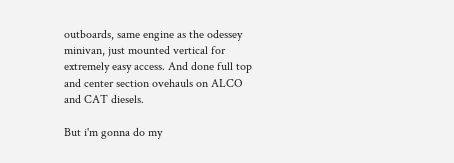outboards, same engine as the odessey minivan, just mounted vertical for extremely easy access. And done full top and center section ovehauls on ALCO and CAT diesels.

But i'm gonna do my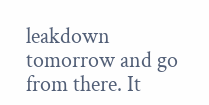leakdown tomorrow and go from there. It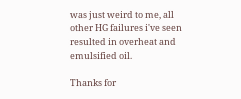was just weird to me, all other HG failures i've seen resulted in overheat and emulsified oil.

Thanks for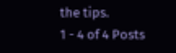the tips.
1 - 4 of 4 Posts